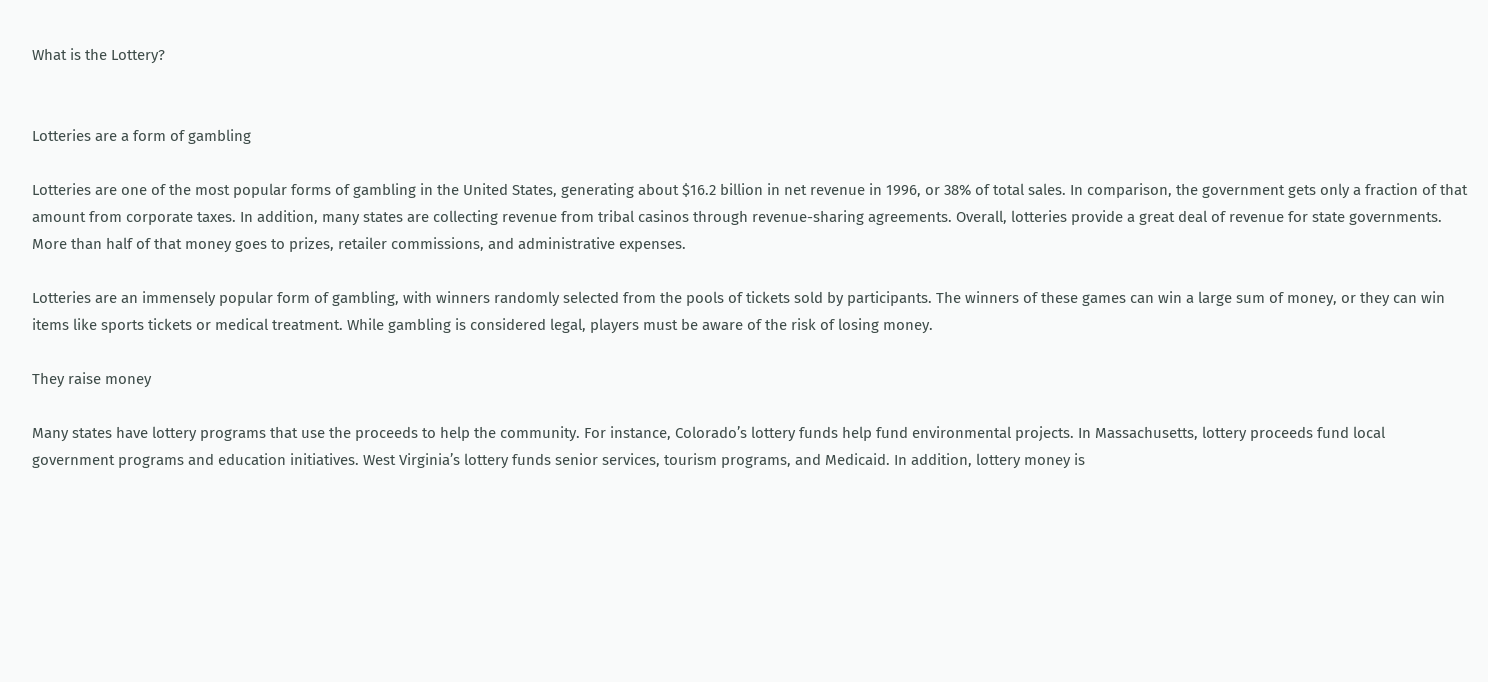What is the Lottery?


Lotteries are a form of gambling

Lotteries are one of the most popular forms of gambling in the United States, generating about $16.2 billion in net revenue in 1996, or 38% of total sales. In comparison, the government gets only a fraction of that amount from corporate taxes. In addition, many states are collecting revenue from tribal casinos through revenue-sharing agreements. Overall, lotteries provide a great deal of revenue for state governments. More than half of that money goes to prizes, retailer commissions, and administrative expenses.

Lotteries are an immensely popular form of gambling, with winners randomly selected from the pools of tickets sold by participants. The winners of these games can win a large sum of money, or they can win items like sports tickets or medical treatment. While gambling is considered legal, players must be aware of the risk of losing money.

They raise money

Many states have lottery programs that use the proceeds to help the community. For instance, Colorado’s lottery funds help fund environmental projects. In Massachusetts, lottery proceeds fund local government programs and education initiatives. West Virginia’s lottery funds senior services, tourism programs, and Medicaid. In addition, lottery money is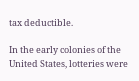tax deductible.

In the early colonies of the United States, lotteries were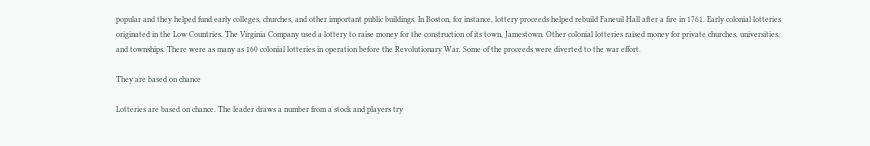popular and they helped fund early colleges, churches, and other important public buildings. In Boston, for instance, lottery proceeds helped rebuild Faneuil Hall after a fire in 1761. Early colonial lotteries originated in the Low Countries. The Virginia Company used a lottery to raise money for the construction of its town, Jamestown. Other colonial lotteries raised money for private churches, universities, and townships. There were as many as 160 colonial lotteries in operation before the Revolutionary War. Some of the proceeds were diverted to the war effort.

They are based on chance

Lotteries are based on chance. The leader draws a number from a stock and players try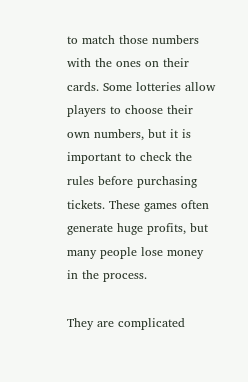to match those numbers with the ones on their cards. Some lotteries allow players to choose their own numbers, but it is important to check the rules before purchasing tickets. These games often generate huge profits, but many people lose money in the process.

They are complicated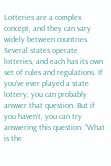Lotteries are a complex concept, and they can vary widely between countries. Several states operate lotteries, and each has its own set of rules and regulations. If you’ve ever played a state lottery, you can probably answer that question. But if you haven’t, you can try answering this question: “What is the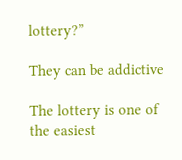lottery?”

They can be addictive

The lottery is one of the easiest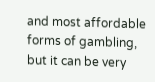and most affordable forms of gambling, but it can be very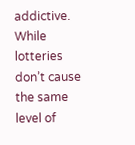addictive. While lotteries don’t cause the same level of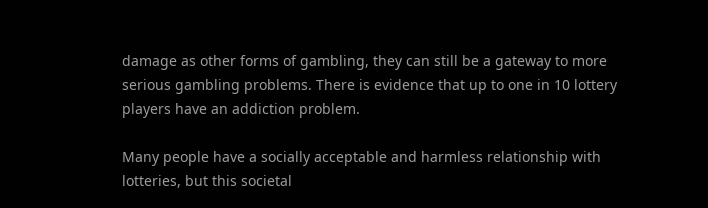damage as other forms of gambling, they can still be a gateway to more serious gambling problems. There is evidence that up to one in 10 lottery players have an addiction problem.

Many people have a socially acceptable and harmless relationship with lotteries, but this societal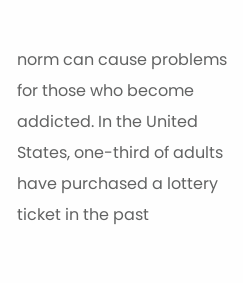norm can cause problems for those who become addicted. In the United States, one-third of adults have purchased a lottery ticket in the past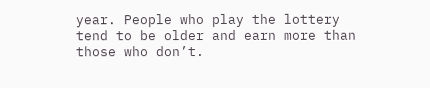year. People who play the lottery tend to be older and earn more than those who don’t.